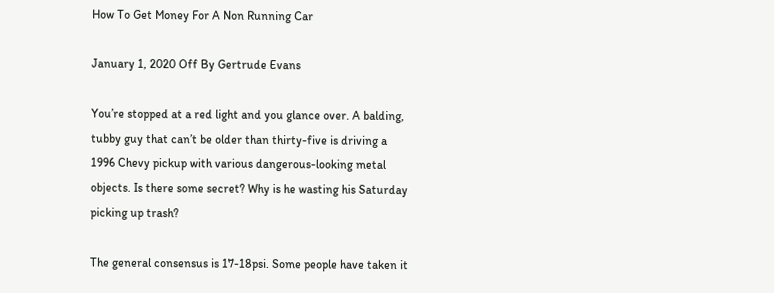How To Get Money For A Non Running Car

January 1, 2020 Off By Gertrude Evans

You’re stopped at a red light and you glance over. A balding, tubby guy that can’t be older than thirty-five is driving a 1996 Chevy pickup with various dangerous-looking metal objects. Is there some secret? Why is he wasting his Saturday picking up trash?

The general consensus is 17-18psi. Some people have taken it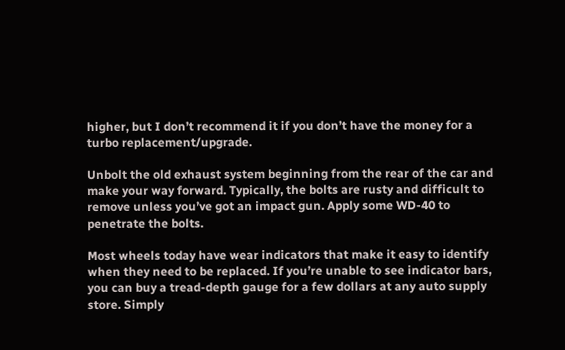higher, but I don’t recommend it if you don’t have the money for a turbo replacement/upgrade.

Unbolt the old exhaust system beginning from the rear of the car and make your way forward. Typically, the bolts are rusty and difficult to remove unless you’ve got an impact gun. Apply some WD-40 to penetrate the bolts.

Most wheels today have wear indicators that make it easy to identify when they need to be replaced. If you’re unable to see indicator bars, you can buy a tread-depth gauge for a few dollars at any auto supply store. Simply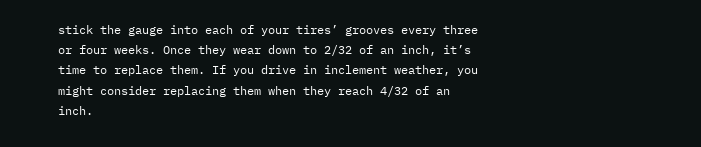stick the gauge into each of your tires’ grooves every three or four weeks. Once they wear down to 2/32 of an inch, it’s time to replace them. If you drive in inclement weather, you might consider replacing them when they reach 4/32 of an inch.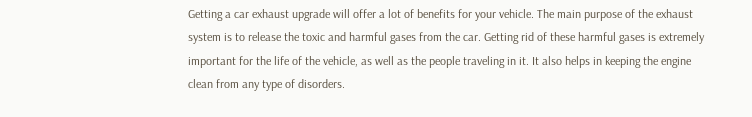Getting a car exhaust upgrade will offer a lot of benefits for your vehicle. The main purpose of the exhaust system is to release the toxic and harmful gases from the car. Getting rid of these harmful gases is extremely important for the life of the vehicle, as well as the people traveling in it. It also helps in keeping the engine clean from any type of disorders.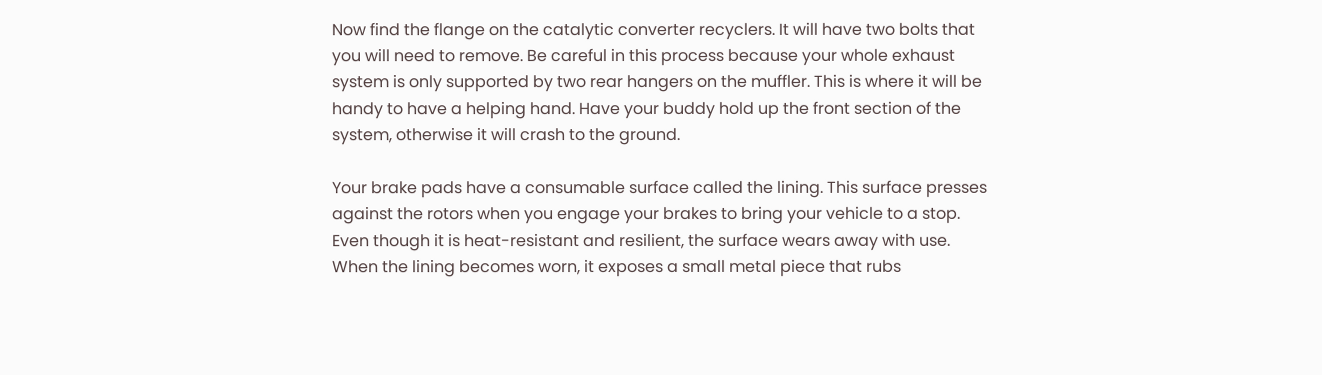Now find the flange on the catalytic converter recyclers. It will have two bolts that you will need to remove. Be careful in this process because your whole exhaust system is only supported by two rear hangers on the muffler. This is where it will be handy to have a helping hand. Have your buddy hold up the front section of the system, otherwise it will crash to the ground.

Your brake pads have a consumable surface called the lining. This surface presses against the rotors when you engage your brakes to bring your vehicle to a stop. Even though it is heat-resistant and resilient, the surface wears away with use. When the lining becomes worn, it exposes a small metal piece that rubs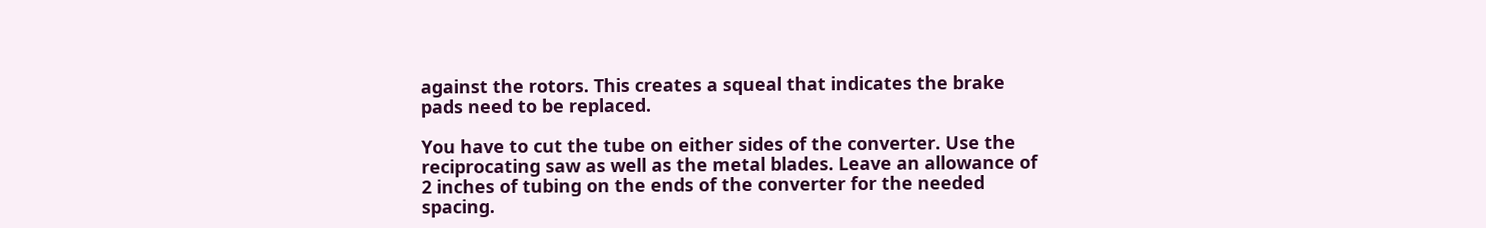against the rotors. This creates a squeal that indicates the brake pads need to be replaced.

You have to cut the tube on either sides of the converter. Use the reciprocating saw as well as the metal blades. Leave an allowance of 2 inches of tubing on the ends of the converter for the needed spacing.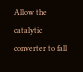Allow the catalytic converter to fall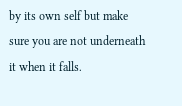by its own self but make sure you are not underneath it when it falls.